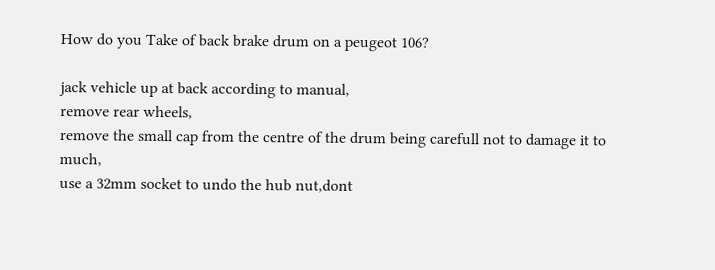How do you Take of back brake drum on a peugeot 106?

jack vehicle up at back according to manual,
remove rear wheels,
remove the small cap from the centre of the drum being carefull not to damage it to much,
use a 32mm socket to undo the hub nut,dont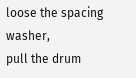loose the spacing washer,
pull the drum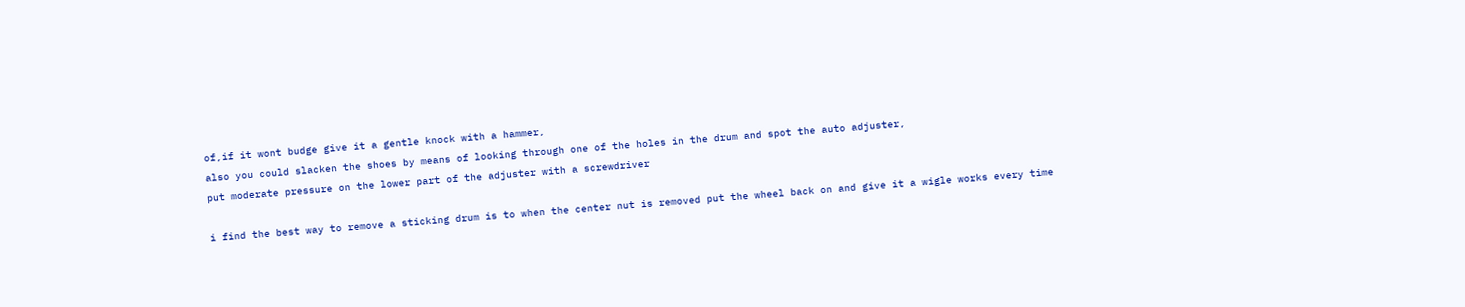of,if it wont budge give it a gentle knock with a hammer,
also you could slacken the shoes by means of looking through one of the holes in the drum and spot the auto adjuster,
put moderate pressure on the lower part of the adjuster with a screwdriver

i find the best way to remove a sticking drum is to when the center nut is removed put the wheel back on and give it a wigle works every time